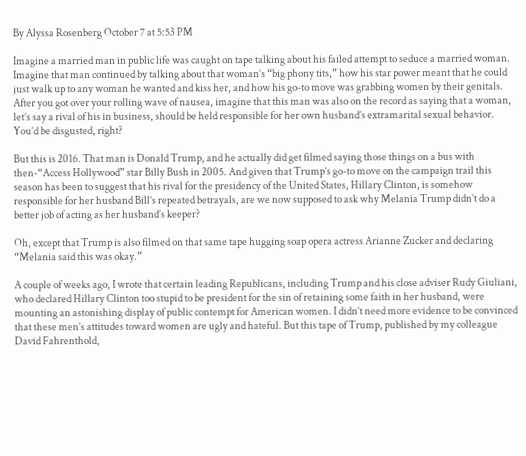By Alyssa Rosenberg October 7 at 5:53 PM

Imagine a married man in public life was caught on tape talking about his failed attempt to seduce a married woman. Imagine that man continued by talking about that woman’s “big phony tits,” how his star power meant that he could just walk up to any woman he wanted and kiss her, and how his go-to move was grabbing women by their genitals. After you got over your rolling wave of nausea, imagine that this man was also on the record as saying that a woman, let’s say a rival of his in business, should be held responsible for her own husband’s extramarital sexual behavior. You’d be disgusted, right?

But this is 2016. That man is Donald Trump, and he actually did get filmed saying those things on a bus with then-“Access Hollywood” star Billy Bush in 2005. And given that Trump’s go-to move on the campaign trail this season has been to suggest that his rival for the presidency of the United States, Hillary Clinton, is somehow responsible for her husband Bill’s repeated betrayals, are we now supposed to ask why Melania Trump didn’t do a better job of acting as her husband’s keeper?

Oh, except that Trump is also filmed on that same tape hugging soap opera actress Arianne Zucker and declaring “Melania said this was okay.”

A couple of weeks ago, I wrote that certain leading Republicans, including Trump and his close adviser Rudy Giuliani, who declared Hillary Clinton too stupid to be president for the sin of retaining some faith in her husband, were mounting an astonishing display of public contempt for American women. I didn’t need more evidence to be convinced that these men’s attitudes toward women are ugly and hateful. But this tape of Trump, published by my colleague David Fahrenthold,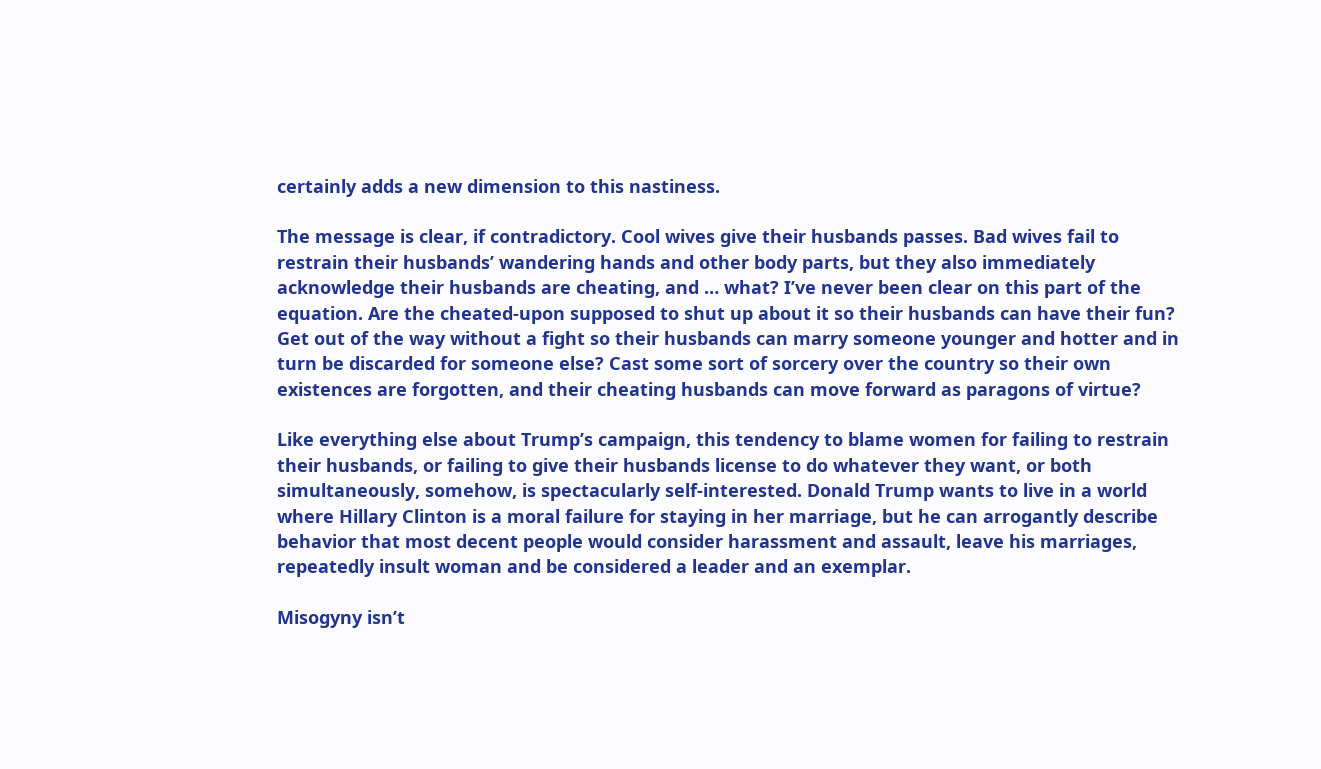certainly adds a new dimension to this nastiness.

The message is clear, if contradictory. Cool wives give their husbands passes. Bad wives fail to restrain their husbands’ wandering hands and other body parts, but they also immediately acknowledge their husbands are cheating, and … what? I’ve never been clear on this part of the equation. Are the cheated-upon supposed to shut up about it so their husbands can have their fun? Get out of the way without a fight so their husbands can marry someone younger and hotter and in turn be discarded for someone else? Cast some sort of sorcery over the country so their own existences are forgotten, and their cheating husbands can move forward as paragons of virtue?

Like everything else about Trump’s campaign, this tendency to blame women for failing to restrain their husbands, or failing to give their husbands license to do whatever they want, or both simultaneously, somehow, is spectacularly self-interested. Donald Trump wants to live in a world where Hillary Clinton is a moral failure for staying in her marriage, but he can arrogantly describe behavior that most decent people would consider harassment and assault, leave his marriages, repeatedly insult woman and be considered a leader and an exemplar.

Misogyny isn’t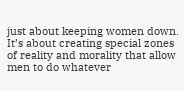just about keeping women down. It’s about creating special zones of reality and morality that allow men to do whatever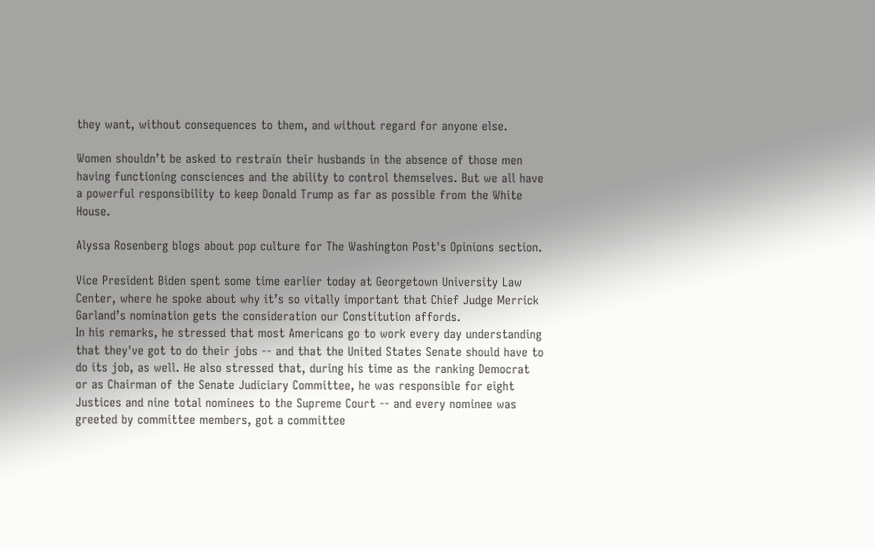they want, without consequences to them, and without regard for anyone else.

Women shouldn’t be asked to restrain their husbands in the absence of those men having functioning consciences and the ability to control themselves. But we all have a powerful responsibility to keep Donald Trump as far as possible from the White House.

Alyssa Rosenberg blogs about pop culture for The Washington Post's Opinions section.

Vice President Biden spent some time earlier today at Georgetown University Law Center, where he spoke about why it’s so vitally important that Chief Judge Merrick Garland’s nomination gets the consideration our Constitution affords.
In his remarks, he stressed that most Americans go to work every day understanding that they've got to do their jobs -- and that the United States Senate should have to do its job, as well. He also stressed that, during his time as the ranking Democrat or as Chairman of the Senate Judiciary Committee, he was responsible for eight Justices and nine total nominees to the Supreme Court -- and every nominee was greeted by committee members, got a committee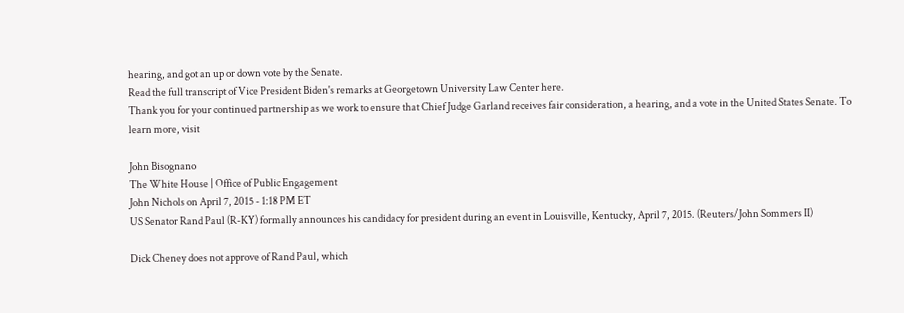hearing, and got an up or down vote by the Senate.
Read the full transcript of Vice President Biden's remarks at Georgetown University Law Center here.
Thank you for your continued partnership as we work to ensure that Chief Judge Garland receives fair consideration, a hearing, and a vote in the United States Senate. To learn more, visit

John Bisognano
The White House | Office of Public Engagement
John Nichols on April 7, 2015 - 1:18 PM ET
US Senator Rand Paul (R-KY) formally announces his candidacy for president during an event in Louisville, Kentucky, April 7, 2015. (Reuters/John Sommers II)

Dick Cheney does not approve of Rand Paul, which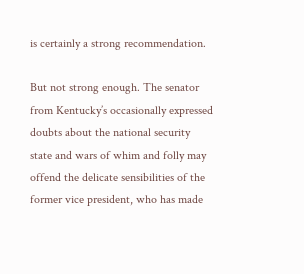is certainly a strong recommendation.

But not strong enough. The senator from Kentucky’s occasionally expressed doubts about the national security state and wars of whim and folly may offend the delicate sensibilities of the former vice president, who has made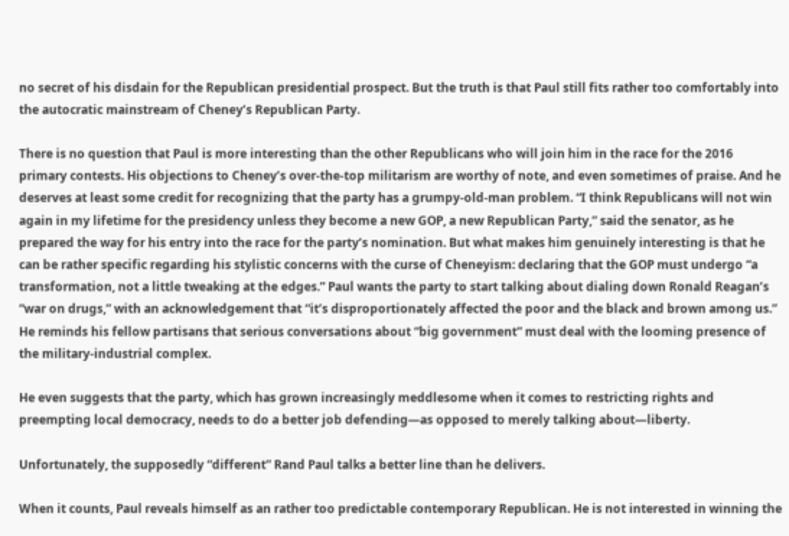no secret of his disdain for the Republican presidential prospect. But the truth is that Paul still fits rather too comfortably into the autocratic mainstream of Cheney’s Republican Party.

There is no question that Paul is more interesting than the other Republicans who will join him in the race for the 2016 primary contests. His objections to Cheney’s over-the-top militarism are worthy of note, and even sometimes of praise. And he deserves at least some credit for recognizing that the party has a grumpy-old-man problem. “I think Republicans will not win again in my lifetime for the presidency unless they become a new GOP, a new Republican Party,” said the senator, as he prepared the way for his entry into the race for the party’s nomination. But what makes him genuinely interesting is that he can be rather specific regarding his stylistic concerns with the curse of Cheneyism: declaring that the GOP must undergo “a transformation, not a little tweaking at the edges.” Paul wants the party to start talking about dialing down Ronald Reagan’s “war on drugs,” with an acknowledgement that “it’s disproportionately affected the poor and the black and brown among us.” He reminds his fellow partisans that serious conversations about “big government” must deal with the looming presence of the military-industrial complex.

He even suggests that the party, which has grown increasingly meddlesome when it comes to restricting rights and preempting local democracy, needs to do a better job defending—as opposed to merely talking about—liberty.

Unfortunately, the supposedly “different” Rand Paul talks a better line than he delivers.

When it counts, Paul reveals himself as an rather too predictable contemporary Republican. He is not interested in winning the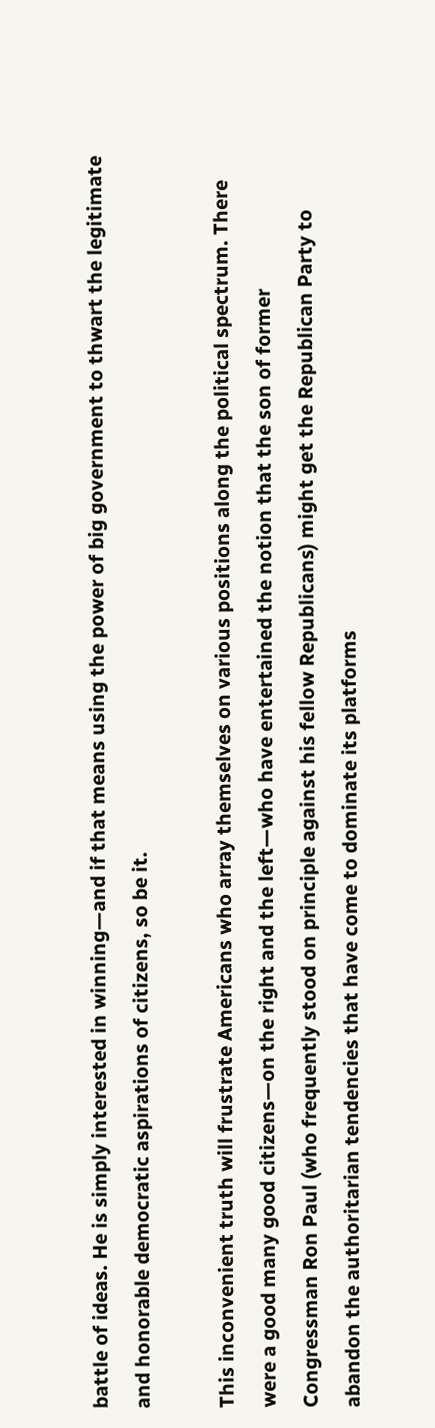battle of ideas. He is simply interested in winning—and if that means using the power of big government to thwart the legitimate and honorable democratic aspirations of citizens, so be it.

This inconvenient truth will frustrate Americans who array themselves on various positions along the political spectrum. There were a good many good citizens—on the right and the left—who have entertained the notion that the son of former Congressman Ron Paul (who frequently stood on principle against his fellow Republicans) might get the Republican Party to abandon the authoritarian tendencies that have come to dominate its platforms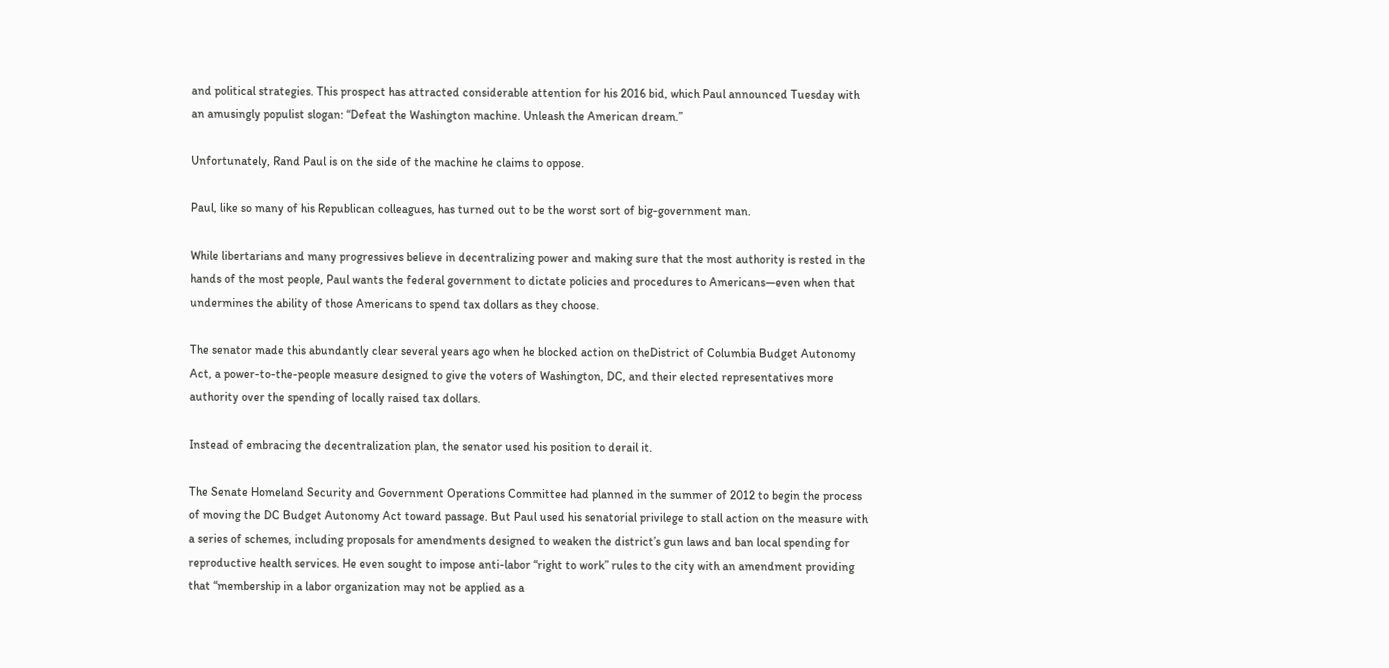and political strategies. This prospect has attracted considerable attention for his 2016 bid, which Paul announced Tuesday with an amusingly populist slogan: “Defeat the Washington machine. Unleash the American dream.”

Unfortunately, Rand Paul is on the side of the machine he claims to oppose.

Paul, like so many of his Republican colleagues, has turned out to be the worst sort of big-government man.

While libertarians and many progressives believe in decentralizing power and making sure that the most authority is rested in the hands of the most people, Paul wants the federal government to dictate policies and procedures to Americans—even when that undermines the ability of those Americans to spend tax dollars as they choose.

The senator made this abundantly clear several years ago when he blocked action on theDistrict of Columbia Budget Autonomy Act, a power-to-the-people measure designed to give the voters of Washington, DC, and their elected representatives more authority over the spending of locally raised tax dollars.

Instead of embracing the decentralization plan, the senator used his position to derail it.

The Senate Homeland Security and Government Operations Committee had planned in the summer of 2012 to begin the process of moving the DC Budget Autonomy Act toward passage. But Paul used his senatorial privilege to stall action on the measure with a series of schemes, including proposals for amendments designed to weaken the district’s gun laws and ban local spending for reproductive health services. He even sought to impose anti-labor “right to work” rules to the city with an amendment providing that “membership in a labor organization may not be applied as a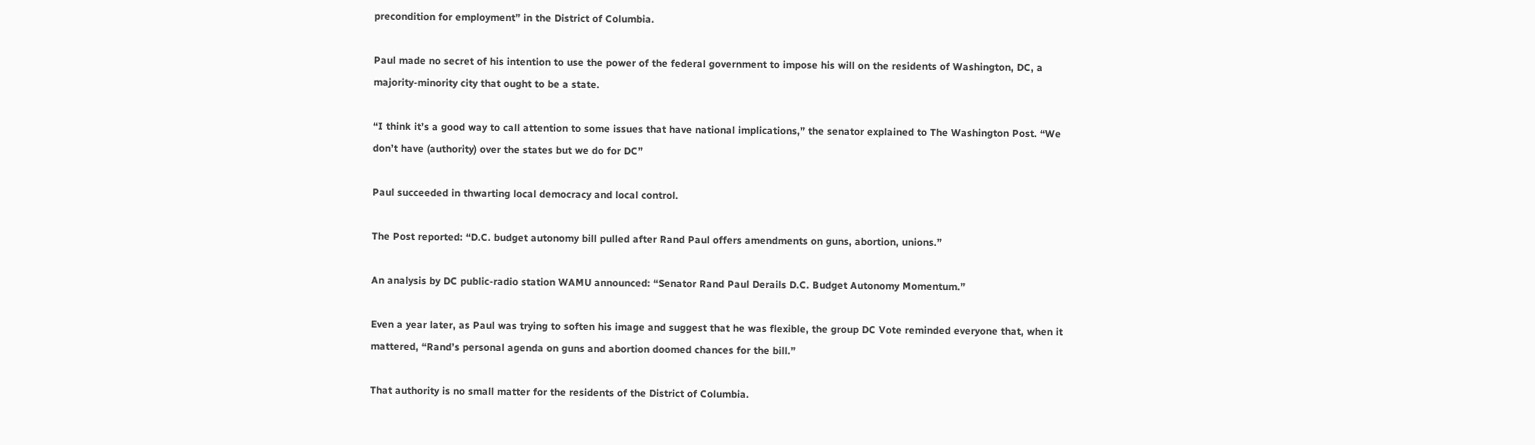precondition for employment” in the District of Columbia.

Paul made no secret of his intention to use the power of the federal government to impose his will on the residents of Washington, DC, a majority-minority city that ought to be a state.

“I think it’s a good way to call attention to some issues that have national implications,” the senator explained to The Washington Post. “We don’t have (authority) over the states but we do for DC”

Paul succeeded in thwarting local democracy and local control.

The Post reported: “D.C. budget autonomy bill pulled after Rand Paul offers amendments on guns, abortion, unions.”

An analysis by DC public-radio station WAMU announced: “Senator Rand Paul Derails D.C. Budget Autonomy Momentum.”

Even a year later, as Paul was trying to soften his image and suggest that he was flexible, the group DC Vote reminded everyone that, when it mattered, “Rand’s personal agenda on guns and abortion doomed chances for the bill.”

That authority is no small matter for the residents of the District of Columbia.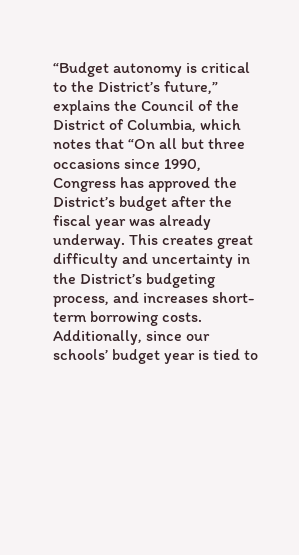“Budget autonomy is critical to the District’s future,” explains the Council of the District of Columbia, which notes that “On all but three occasions since 1990, Congress has approved the District’s budget after the fiscal year was already underway. This creates great difficulty and uncertainty in the District’s budgeting process, and increases short-term borrowing costs. Additionally, since our schools’ budget year is tied to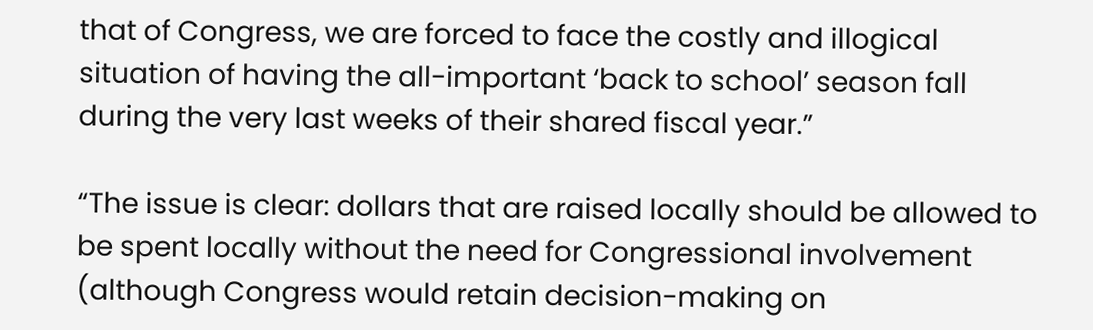that of Congress, we are forced to face the costly and illogical situation of having the all-important ‘back to school’ season fall during the very last weeks of their shared fiscal year.”

“The issue is clear: dollars that are raised locally should be allowed to be spent locally without the need for Congressional involvement (although Congress would retain decision-making on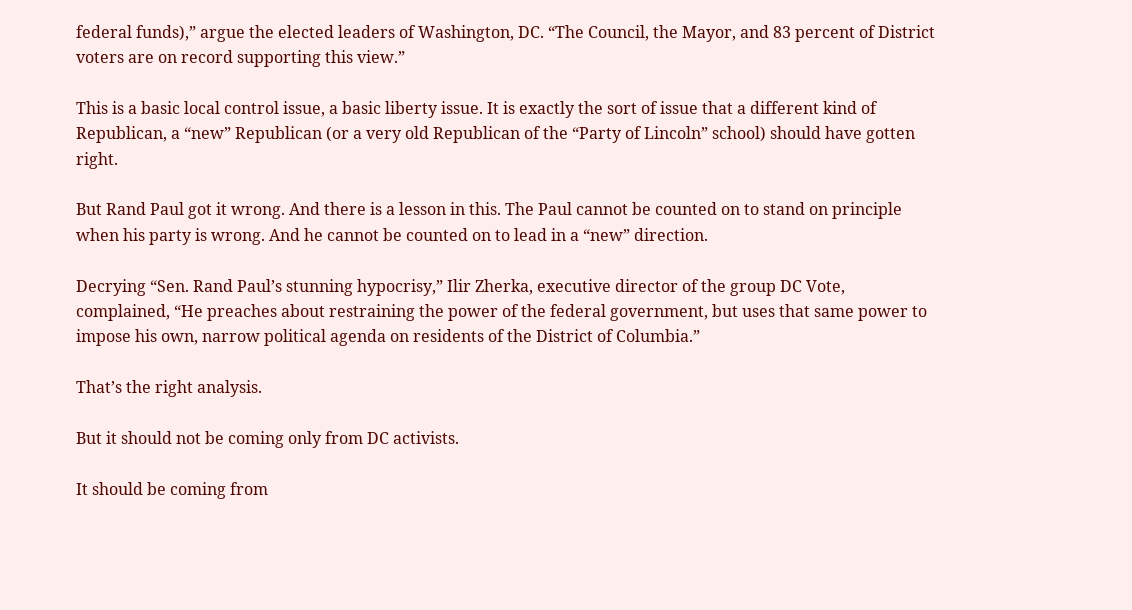federal funds),” argue the elected leaders of Washington, DC. “The Council, the Mayor, and 83 percent of District voters are on record supporting this view.”

This is a basic local control issue, a basic liberty issue. It is exactly the sort of issue that a different kind of Republican, a “new” Republican (or a very old Republican of the “Party of Lincoln” school) should have gotten right.

But Rand Paul got it wrong. And there is a lesson in this. The Paul cannot be counted on to stand on principle when his party is wrong. And he cannot be counted on to lead in a “new” direction.

Decrying “Sen. Rand Paul’s stunning hypocrisy,” Ilir Zherka, executive director of the group DC Vote, complained, “He preaches about restraining the power of the federal government, but uses that same power to impose his own, narrow political agenda on residents of the District of Columbia.”

That’s the right analysis.

But it should not be coming only from DC activists.

It should be coming from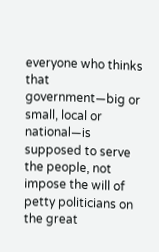everyone who thinks that government—big or small, local or national—is supposed to serve the people, not impose the will of petty politicians on the great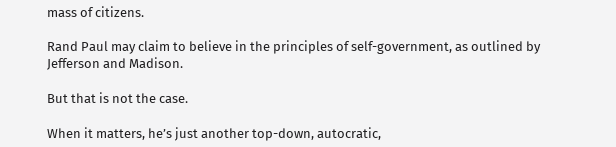mass of citizens.

Rand Paul may claim to believe in the principles of self-government, as outlined by Jefferson and Madison.

But that is not the case.

When it matters, he’s just another top-down, autocratic,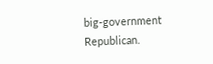big-government Republican.